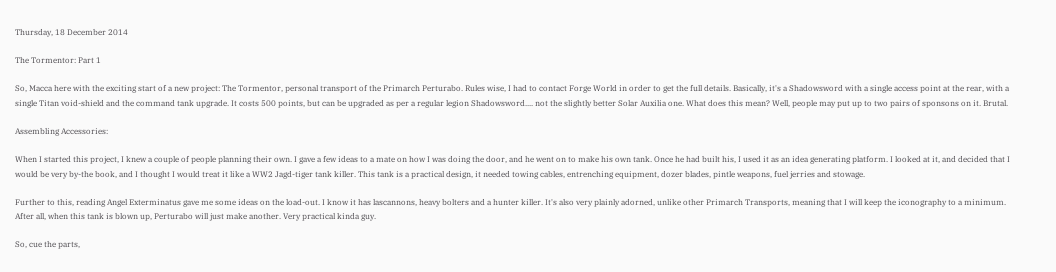Thursday, 18 December 2014

The Tormentor: Part 1

So, Macca here with the exciting start of a new project: The Tormentor, personal transport of the Primarch Perturabo. Rules wise, I had to contact Forge World in order to get the full details. Basically, it's a Shadowsword with a single access point at the rear, with a single Titan void-shield and the command tank upgrade. It costs 500 points, but can be upgraded as per a regular legion Shadowsword.... not the slightly better Solar Auxilia one. What does this mean? Well, people may put up to two pairs of sponsons on it. Brutal.

Assembling Accessories:

When I started this project, I knew a couple of people planning their own. I gave a few ideas to a mate on how I was doing the door, and he went on to make his own tank. Once he had built his, I used it as an idea generating platform. I looked at it, and decided that I would be very by-the book, and I thought I would treat it like a WW2 Jagd-tiger tank killer. This tank is a practical design, it needed towing cables, entrenching equipment, dozer blades, pintle weapons, fuel jerries and stowage.

Further to this, reading Angel Exterminatus gave me some ideas on the load-out. I know it has lascannons, heavy bolters and a hunter killer. It's also very plainly adorned, unlike other Primarch Transports, meaning that I will keep the iconography to a minimum. After all, when this tank is blown up, Perturabo will just make another. Very practical kinda guy.

So, cue the parts,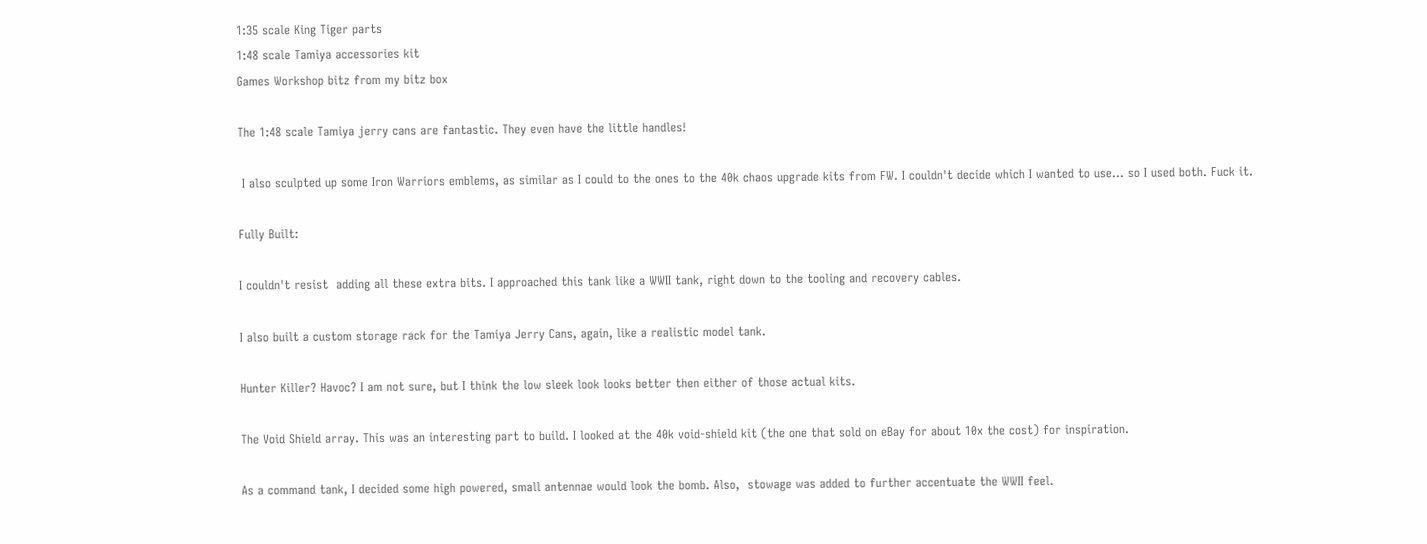1:35 scale King Tiger parts
1:48 scale Tamiya accessories kit
Games Workshop bitz from my bitz box

The 1:48 scale Tamiya jerry cans are fantastic. They even have the little handles!

 I also sculpted up some Iron Warriors emblems, as similar as I could to the ones to the 40k chaos upgrade kits from FW. I couldn't decide which I wanted to use... so I used both. Fuck it.

Fully Built:

I couldn't resist  adding all these extra bits. I approached this tank like a WWII tank, right down to the tooling and recovery cables.

I also built a custom storage rack for the Tamiya Jerry Cans, again, like a realistic model tank.

Hunter Killer? Havoc? I am not sure, but I think the low sleek look looks better then either of those actual kits.

The Void Shield array. This was an interesting part to build. I looked at the 40k void-shield kit (the one that sold on eBay for about 10x the cost) for inspiration.

As a command tank, I decided some high powered, small antennae would look the bomb. Also,  stowage was added to further accentuate the WWII feel.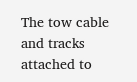The tow cable and tracks attached to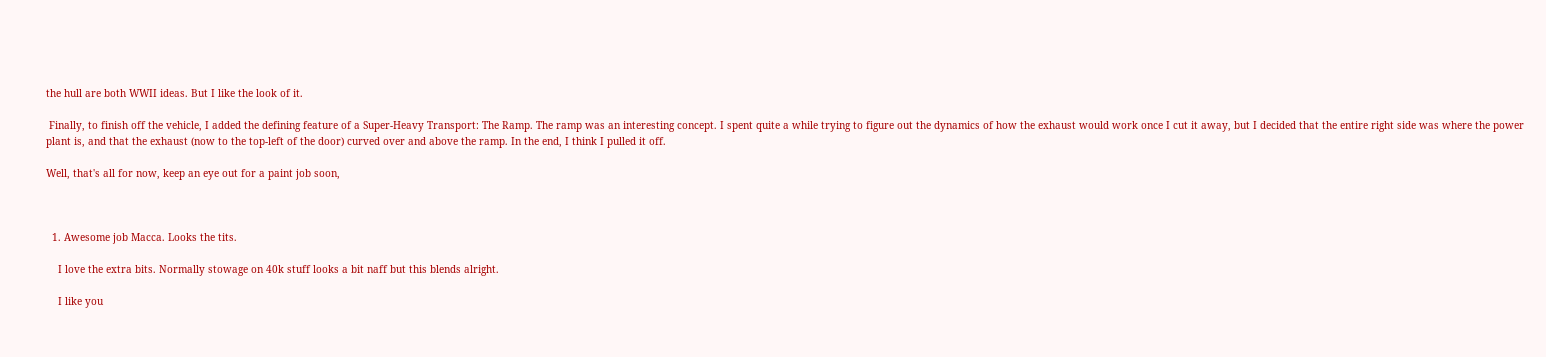the hull are both WWII ideas. But I like the look of it.

 Finally, to finish off the vehicle, I added the defining feature of a Super-Heavy Transport: The Ramp. The ramp was an interesting concept. I spent quite a while trying to figure out the dynamics of how the exhaust would work once I cut it away, but I decided that the entire right side was where the power plant is, and that the exhaust (now to the top-left of the door) curved over and above the ramp. In the end, I think I pulled it off.

Well, that's all for now, keep an eye out for a paint job soon,



  1. Awesome job Macca. Looks the tits.

    I love the extra bits. Normally stowage on 40k stuff looks a bit naff but this blends alright.

    I like you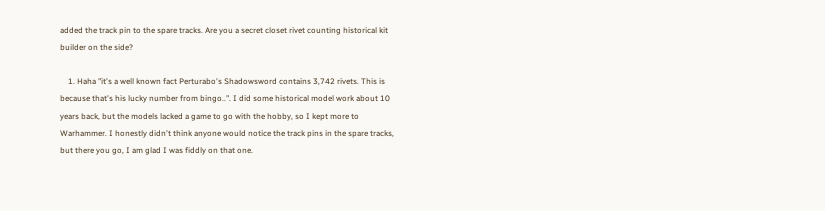added the track pin to the spare tracks. Are you a secret closet rivet counting historical kit builder on the side?

    1. Haha "it's a well known fact Perturabo's Shadowsword contains 3,742 rivets. This is because that's his lucky number from bingo..". I did some historical model work about 10 years back, but the models lacked a game to go with the hobby, so I kept more to Warhammer. I honestly didn't think anyone would notice the track pins in the spare tracks, but there you go, I am glad I was fiddly on that one.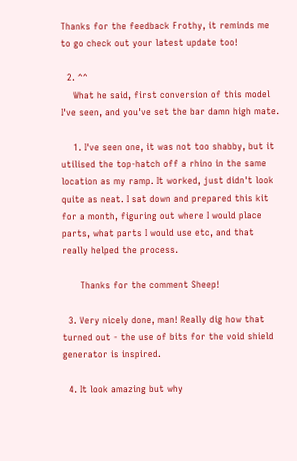Thanks for the feedback Frothy, it reminds me to go check out your latest update too!

  2. ^^
    What he said, first conversion of this model I've seen, and you've set the bar damn high mate.

    1. I've seen one, it was not too shabby, but it utilised the top-hatch off a rhino in the same location as my ramp. It worked, just didn't look quite as neat. I sat down and prepared this kit for a month, figuring out where I would place parts, what parts I would use etc, and that really helped the process.

      Thanks for the comment Sheep!

  3. Very nicely done, man! Really dig how that turned out - the use of bits for the void shield generator is inspired.

  4. It look amazing but why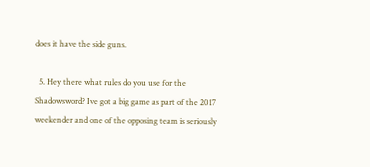does it have the side guns.

  5. Hey there what rules do you use for the Shadowsword? Ive got a big game as part of the 2017 weekender and one of the opposing team is seriously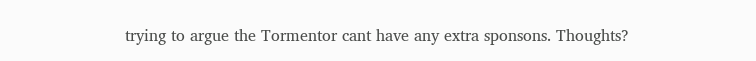trying to argue the Tormentor cant have any extra sponsons. Thoughts?